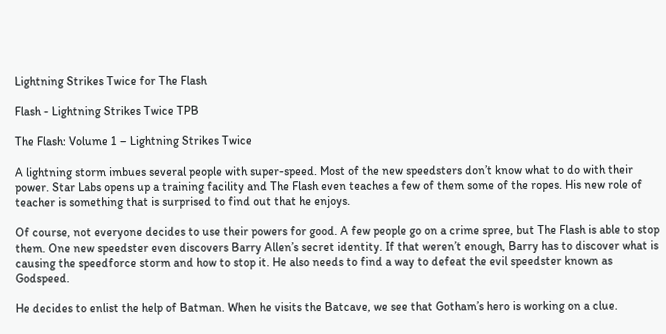Lightning Strikes Twice for The Flash

Flash - Lightning Strikes Twice TPB

The Flash: Volume 1 – Lightning Strikes Twice

A lightning storm imbues several people with super-speed. Most of the new speedsters don’t know what to do with their power. Star Labs opens up a training facility and The Flash even teaches a few of them some of the ropes. His new role of teacher is something that is surprised to find out that he enjoys.

Of course, not everyone decides to use their powers for good. A few people go on a crime spree, but The Flash is able to stop them. One new speedster even discovers Barry Allen’s secret identity. If that weren’t enough, Barry has to discover what is causing the speedforce storm and how to stop it. He also needs to find a way to defeat the evil speedster known as Godspeed.

He decides to enlist the help of Batman. When he visits the Batcave, we see that Gotham’s hero is working on a clue.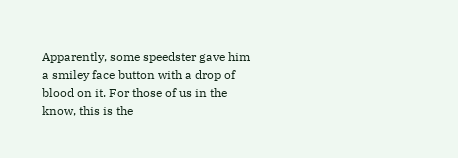Apparently, some speedster gave him a smiley face button with a drop of blood on it. For those of us in the know, this is the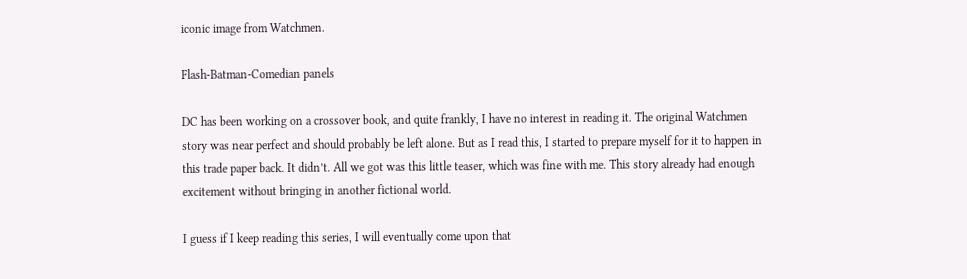iconic image from Watchmen.

Flash-Batman-Comedian panels

DC has been working on a crossover book, and quite frankly, I have no interest in reading it. The original Watchmen story was near perfect and should probably be left alone. But as I read this, I started to prepare myself for it to happen in this trade paper back. It didn’t. All we got was this little teaser, which was fine with me. This story already had enough excitement without bringing in another fictional world.

I guess if I keep reading this series, I will eventually come upon that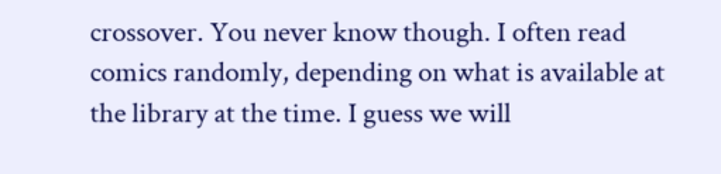crossover. You never know though. I often read comics randomly, depending on what is available at the library at the time. I guess we will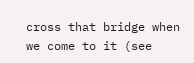cross that bridge when we come to it (see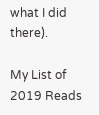what I did there).

My List of 2019 Reads